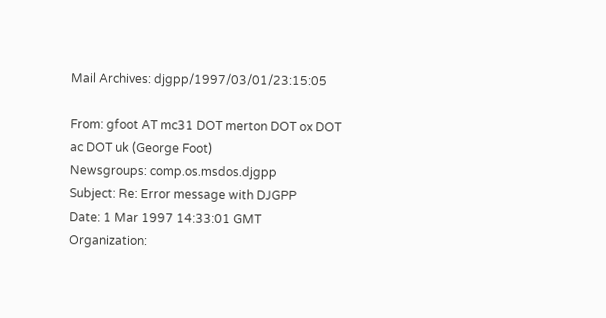Mail Archives: djgpp/1997/03/01/23:15:05

From: gfoot AT mc31 DOT merton DOT ox DOT ac DOT uk (George Foot)
Newsgroups: comp.os.msdos.djgpp
Subject: Re: Error message with DJGPP
Date: 1 Mar 1997 14:33:01 GMT
Organization: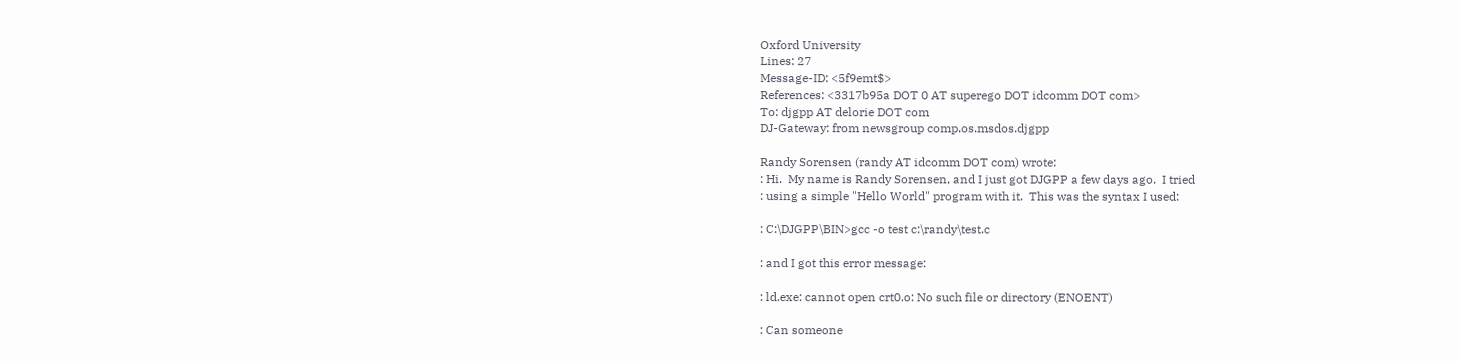Oxford University
Lines: 27
Message-ID: <5f9emt$>
References: <3317b95a DOT 0 AT superego DOT idcomm DOT com>
To: djgpp AT delorie DOT com
DJ-Gateway: from newsgroup comp.os.msdos.djgpp

Randy Sorensen (randy AT idcomm DOT com) wrote:
: Hi.  My name is Randy Sorensen, and I just got DJGPP a few days ago.  I tried
: using a simple "Hello World" program with it.  This was the syntax I used:

: C:\DJGPP\BIN>gcc -o test c:\randy\test.c

: and I got this error message:

: ld.exe: cannot open crt0.o: No such file or directory (ENOENT)

: Can someone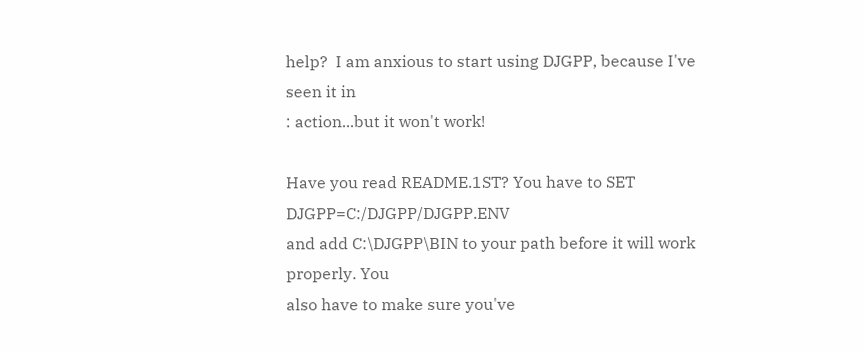help?  I am anxious to start using DJGPP, because I've seen it in
: action...but it won't work!

Have you read README.1ST? You have to SET DJGPP=C:/DJGPP/DJGPP.ENV
and add C:\DJGPP\BIN to your path before it will work properly. You
also have to make sure you've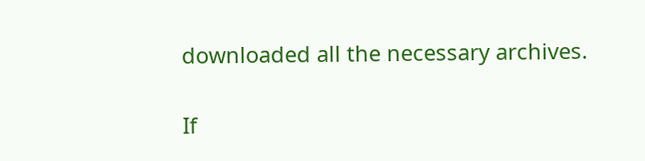downloaded all the necessary archives.

If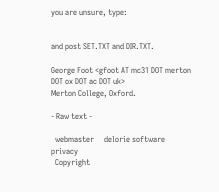you are unsure, type:


and post SET.TXT and DIR.TXT.

George Foot <gfoot AT mc31 DOT merton DOT ox DOT ac DOT uk>
Merton College, Oxford.

- Raw text -

  webmaster     delorie software   privacy
  Copyright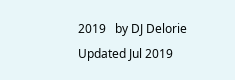2019   by DJ Delorie     Updated Jul 2019